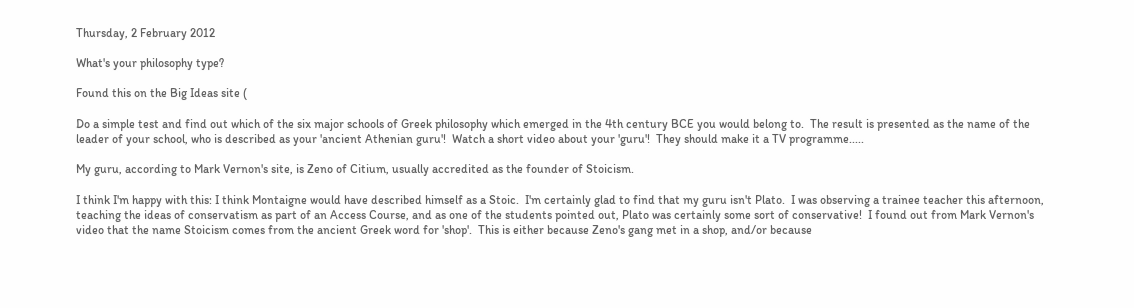Thursday, 2 February 2012

What's your philosophy type?

Found this on the Big Ideas site (

Do a simple test and find out which of the six major schools of Greek philosophy which emerged in the 4th century BCE you would belong to.  The result is presented as the name of the leader of your school, who is described as your 'ancient Athenian guru'!  Watch a short video about your 'guru'!  They should make it a TV programme.....

My guru, according to Mark Vernon's site, is Zeno of Citium, usually accredited as the founder of Stoicism.

I think I'm happy with this: I think Montaigne would have described himself as a Stoic.  I'm certainly glad to find that my guru isn't Plato.  I was observing a trainee teacher this afternoon, teaching the ideas of conservatism as part of an Access Course, and as one of the students pointed out, Plato was certainly some sort of conservative!  I found out from Mark Vernon's video that the name Stoicism comes from the ancient Greek word for 'shop'.  This is either because Zeno's gang met in a shop, and/or because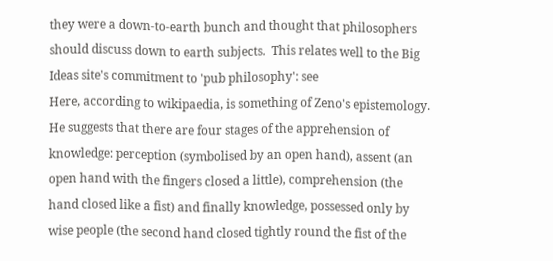they were a down-to-earth bunch and thought that philosophers should discuss down to earth subjects.  This relates well to the Big Ideas site's commitment to 'pub philosophy': see
Here, according to wikipaedia, is something of Zeno's epistemology.  He suggests that there are four stages of the apprehension of knowledge: perception (symbolised by an open hand), assent (an open hand with the fingers closed a little), comprehension (the hand closed like a fist) and finally knowledge, possessed only by wise people (the second hand closed tightly round the fist of the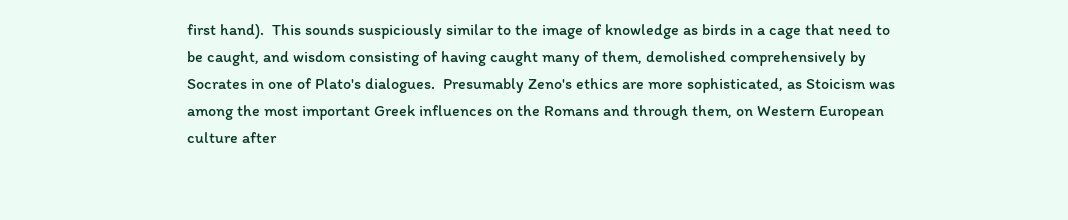first hand).  This sounds suspiciously similar to the image of knowledge as birds in a cage that need to be caught, and wisdom consisting of having caught many of them, demolished comprehensively by Socrates in one of Plato's dialogues.  Presumably Zeno's ethics are more sophisticated, as Stoicism was among the most important Greek influences on the Romans and through them, on Western European culture after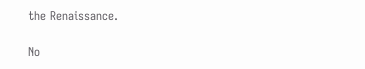the Renaissance.

No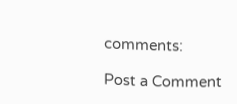comments:

Post a Comment